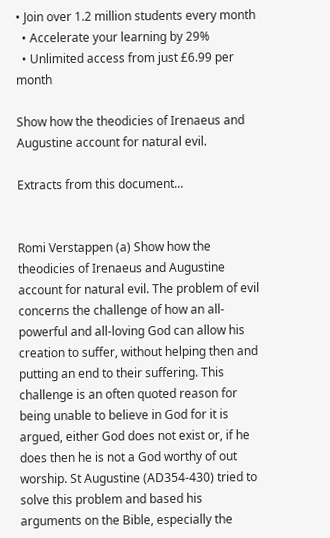• Join over 1.2 million students every month
  • Accelerate your learning by 29%
  • Unlimited access from just £6.99 per month

Show how the theodicies of Irenaeus and Augustine account for natural evil.

Extracts from this document...


Romi Verstappen (a) Show how the theodicies of Irenaeus and Augustine account for natural evil. The problem of evil concerns the challenge of how an all-powerful and all-loving God can allow his creation to suffer, without helping then and putting an end to their suffering. This challenge is an often quoted reason for being unable to believe in God for it is argued, either God does not exist or, if he does then he is not a God worthy of out worship. St Augustine (AD354-430) tried to solve this problem and based his arguments on the Bible, especially the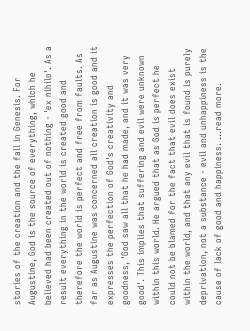stories of the creation and the fall in Genesis. For Augustine, God is the source of everything, which he believed had been created out of nothing - 'ex nihilo'. As a result everything in the world is created good and therefore the world is perfect and free from faults. As far as Augustine was concerned all creation is good and it expresses the perfection of God's creativity and goodness, 'God saw all that he had made, and it was very good'. This implies that suffering and evil were unknown within this world. He argued that as God is perfect he could not be blamed for the fact that evil does exist within the world, and that any evil that is found is purely deprivation, not a substance - evil and unhappiness is the cause of lack of good and happiness. ...read more.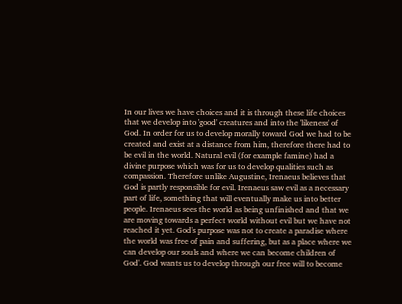In our lives we have choices and it is through these life choices that we develop into 'good' creatures and into the 'likeness' of God. In order for us to develop morally toward God we had to be created and exist at a distance from him, therefore there had to be evil in the world. Natural evil (for example famine) had a divine purpose which was for us to develop qualities such as compassion. Therefore unlike Augustine, Irenaeus believes that God is partly responsible for evil. Irenaeus saw evil as a necessary part of life, something that will eventually make us into better people. Irenaeus sees the world as being unfinished and that we are moving towards a perfect world without evil but we have not reached it yet. God's purpose was not to create a paradise where the world was free of pain and suffering, but as a place where we can develop our souls and where we can become children of God'. God wants us to develop through our free will to become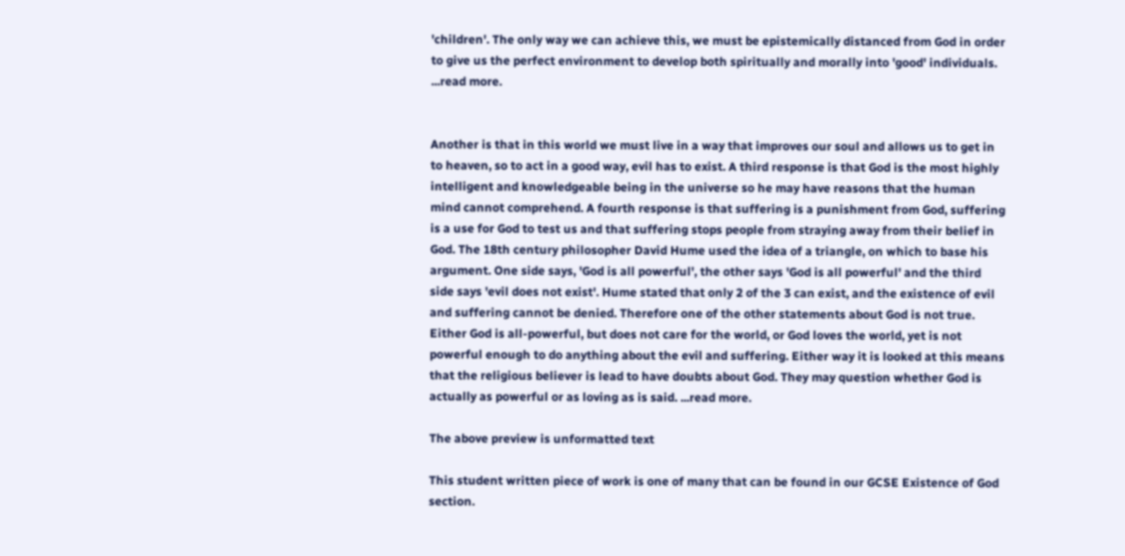'children'. The only way we can achieve this, we must be epistemically distanced from God in order to give us the perfect environment to develop both spiritually and morally into 'good' individuals. ...read more.


Another is that in this world we must live in a way that improves our soul and allows us to get in to heaven, so to act in a good way, evil has to exist. A third response is that God is the most highly intelligent and knowledgeable being in the universe so he may have reasons that the human mind cannot comprehend. A fourth response is that suffering is a punishment from God, suffering is a use for God to test us and that suffering stops people from straying away from their belief in God. The 18th century philosopher David Hume used the idea of a triangle, on which to base his argument. One side says, 'God is all powerful', the other says 'God is all powerful' and the third side says 'evil does not exist'. Hume stated that only 2 of the 3 can exist, and the existence of evil and suffering cannot be denied. Therefore one of the other statements about God is not true. Either God is all-powerful, but does not care for the world, or God loves the world, yet is not powerful enough to do anything about the evil and suffering. Either way it is looked at this means that the religious believer is lead to have doubts about God. They may question whether God is actually as powerful or as loving as is said. ...read more.

The above preview is unformatted text

This student written piece of work is one of many that can be found in our GCSE Existence of God section.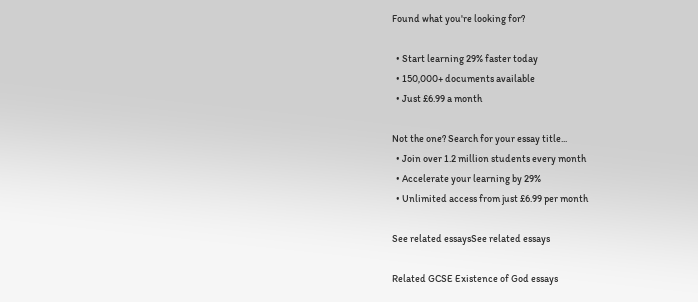Found what you're looking for?

  • Start learning 29% faster today
  • 150,000+ documents available
  • Just £6.99 a month

Not the one? Search for your essay title...
  • Join over 1.2 million students every month
  • Accelerate your learning by 29%
  • Unlimited access from just £6.99 per month

See related essaysSee related essays

Related GCSE Existence of God essays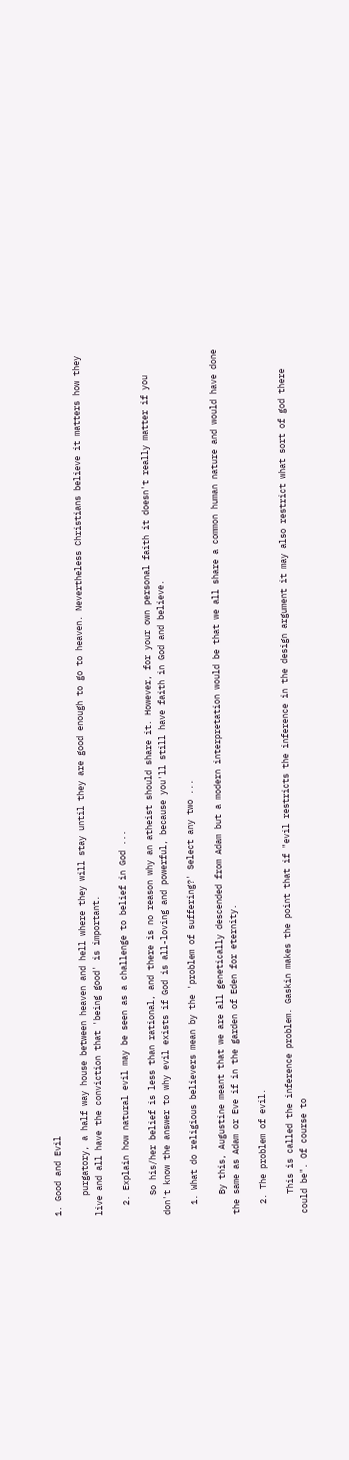1. Good and Evil

    purgatory, a half way house between heaven and hell where they will stay until they are good enough to go to heaven. Nevertheless Christians believe it matters how they live and all have the conviction that 'being good' is important.

  2. Explain how natural evil may be seen as a challenge to belief in God ...

    So his/her belief is less than rational, and there is no reason why an atheist should share it. However, for your own personal faith it doesn't really matter if you don't know the answer to why evil exists if God is all-loving and powerful, because you'll still have faith in God and believe.

  1. What do religious believers mean by the 'problem of suffering?' Select any two ...

    By this, Augustine meant that we are all genetically descended from Adam but a modern interpretation would be that we all share a common human nature and would have done the same as Adam or Eve if in the garden of Eden for eternity.

  2. The problem of evil.

    This is called the inference problem. Gaskin makes the point that if "evil restricts the inference in the design argument it may also restrict what sort of god there could be". Of course to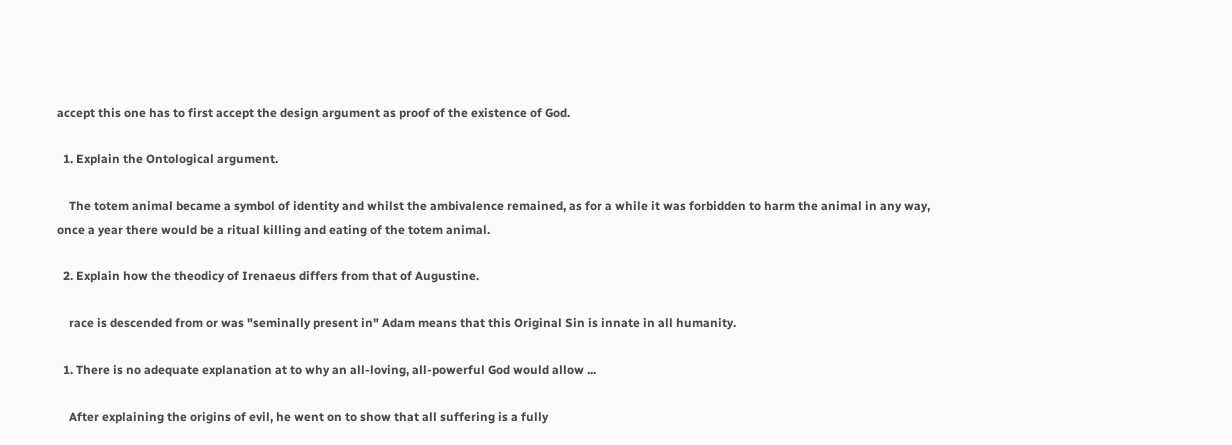accept this one has to first accept the design argument as proof of the existence of God.

  1. Explain the Ontological argument.

    The totem animal became a symbol of identity and whilst the ambivalence remained, as for a while it was forbidden to harm the animal in any way, once a year there would be a ritual killing and eating of the totem animal.

  2. Explain how the theodicy of Irenaeus differs from that of Augustine.

    race is descended from or was "seminally present in" Adam means that this Original Sin is innate in all humanity.

  1. There is no adequate explanation at to why an all-loving, all-powerful God would allow ...

    After explaining the origins of evil, he went on to show that all suffering is a fully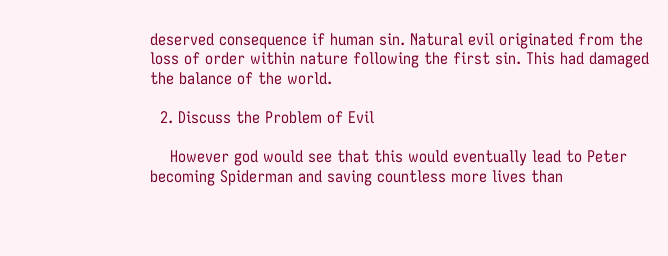deserved consequence if human sin. Natural evil originated from the loss of order within nature following the first sin. This had damaged the balance of the world.

  2. Discuss the Problem of Evil

    However god would see that this would eventually lead to Peter becoming Spiderman and saving countless more lives than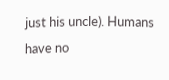just his uncle). Humans have no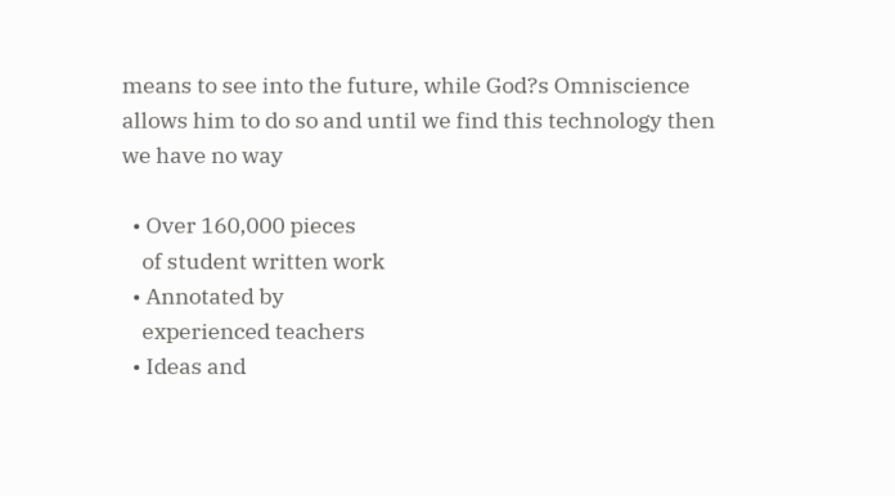means to see into the future, while God?s Omniscience allows him to do so and until we find this technology then we have no way

  • Over 160,000 pieces
    of student written work
  • Annotated by
    experienced teachers
  • Ideas and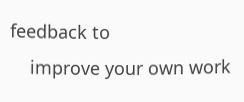feedback to
    improve your own work